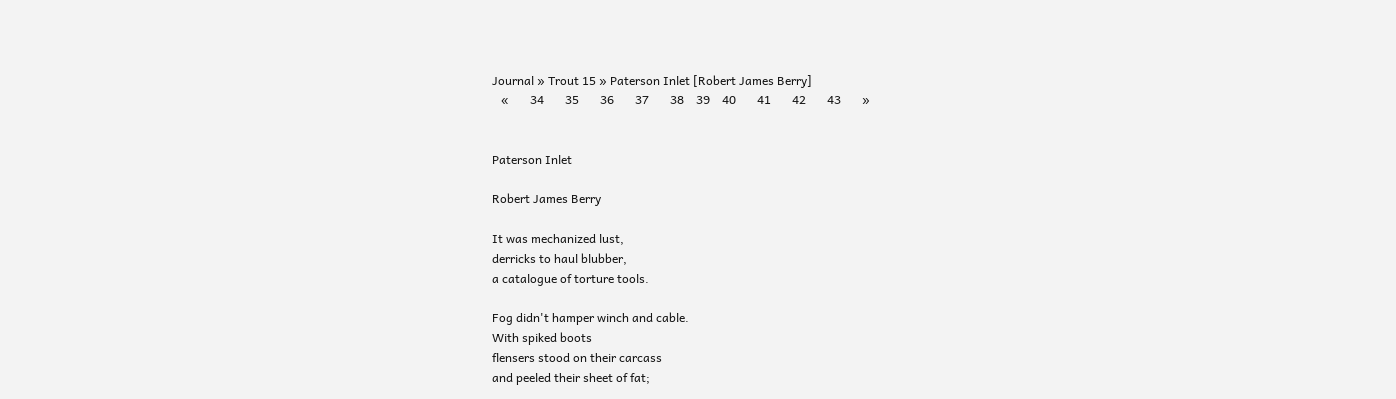Journal » Trout 15 » Paterson Inlet [Robert James Berry]
   «       34       35       36       37       38    39    40       41       42       43       »


Paterson Inlet

Robert James Berry

It was mechanized lust,
derricks to haul blubber,
a catalogue of torture tools.

Fog didn't hamper winch and cable.
With spiked boots
flensers stood on their carcass
and peeled their sheet of fat;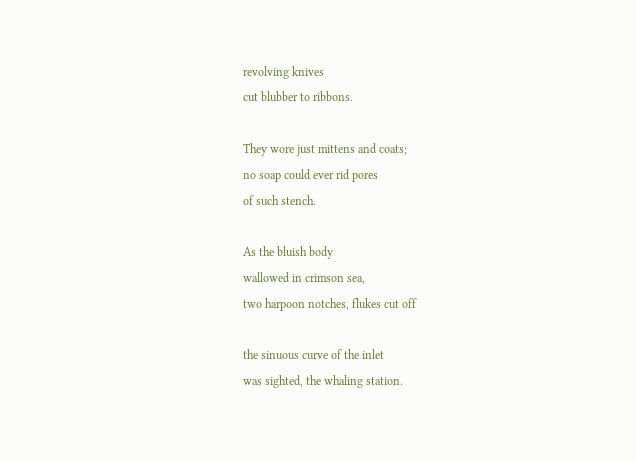revolving knives
cut blubber to ribbons.

They wore just mittens and coats;
no soap could ever rid pores
of such stench.

As the bluish body
wallowed in crimson sea,
two harpoon notches, flukes cut off

the sinuous curve of the inlet
was sighted, the whaling station.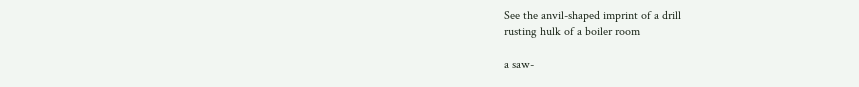See the anvil-shaped imprint of a drill
rusting hulk of a boiler room

a saw-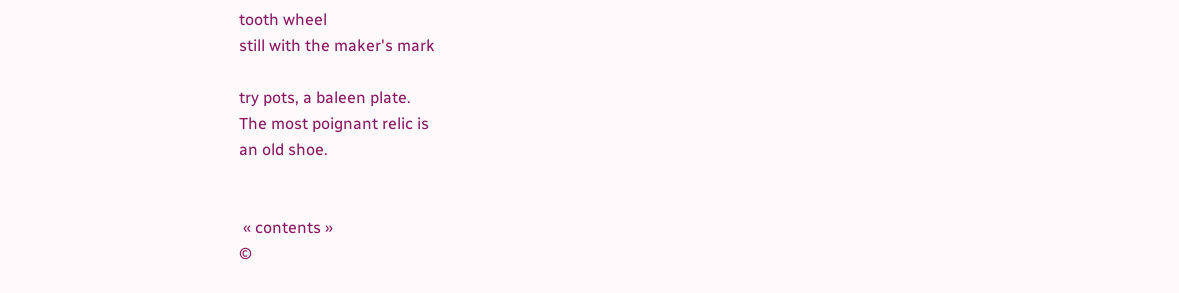tooth wheel
still with the maker's mark

try pots, a baleen plate.
The most poignant relic is
an old shoe.


 « contents »
©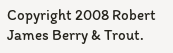Copyright 2008 Robert James Berry & Trout.